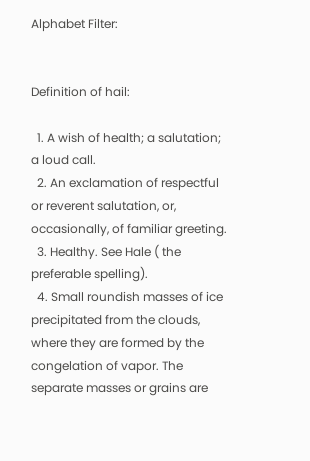Alphabet Filter:


Definition of hail:

  1. A wish of health; a salutation; a loud call.
  2. An exclamation of respectful or reverent salutation, or, occasionally, of familiar greeting.
  3. Healthy. See Hale ( the preferable spelling).
  4. Small roundish masses of ice precipitated from the clouds, where they are formed by the congelation of vapor. The separate masses or grains are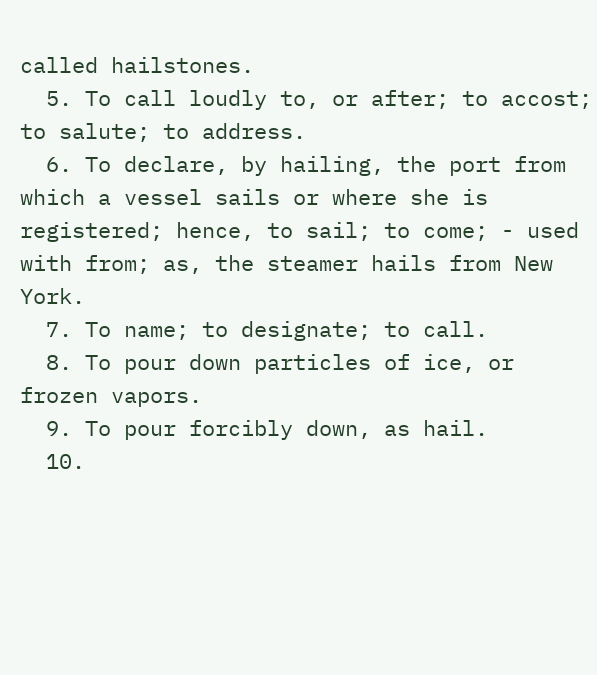called hailstones.
  5. To call loudly to, or after; to accost; to salute; to address.
  6. To declare, by hailing, the port from which a vessel sails or where she is registered; hence, to sail; to come; - used with from; as, the steamer hails from New York.
  7. To name; to designate; to call.
  8. To pour down particles of ice, or frozen vapors.
  9. To pour forcibly down, as hail.
  10.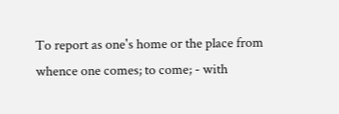To report as one's home or the place from whence one comes; to come; - with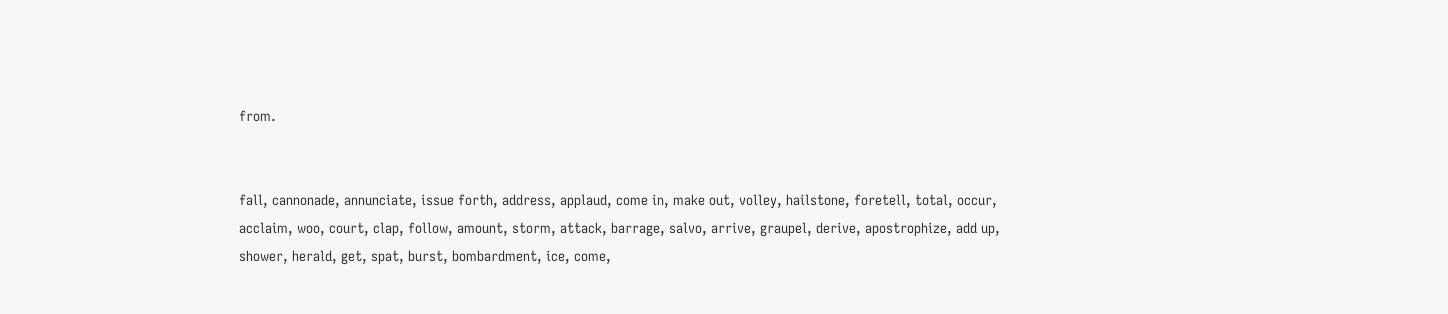from.


fall, cannonade, annunciate, issue forth, address, applaud, come in, make out, volley, hailstone, foretell, total, occur, acclaim, woo, court, clap, follow, amount, storm, attack, barrage, salvo, arrive, graupel, derive, apostrophize, add up, shower, herald, get, spat, burst, bombardment, ice, come,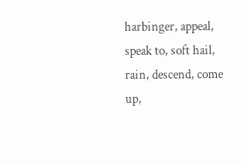harbinger, appeal, speak to, soft hail, rain, descend, come up,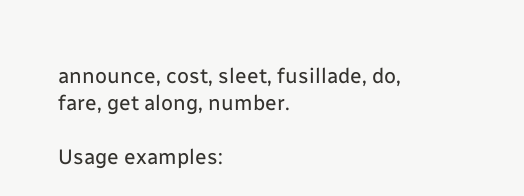announce, cost, sleet, fusillade, do, fare, get along, number.

Usage examples: